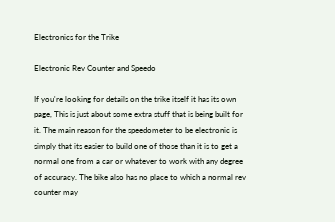Electronics for the Trike

Electronic Rev Counter and Speedo

If you're looking for details on the trike itself it has its own page, This is just about some extra stuff that is being built for it. The main reason for the speedometer to be electronic is simply that its easier to build one of those than it is to get a normal one from a car or whatever to work with any degree of accuracy. The bike also has no place to which a normal rev counter may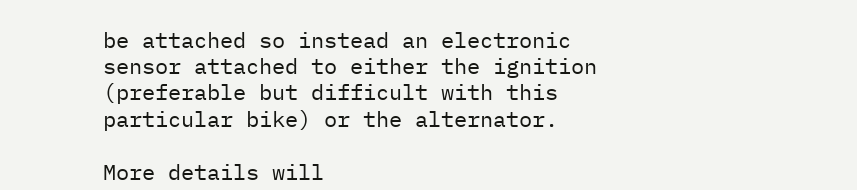be attached so instead an electronic sensor attached to either the ignition (preferable but difficult with this particular bike) or the alternator.

More details will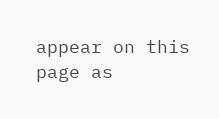appear on this page as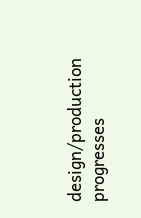design/production progresses